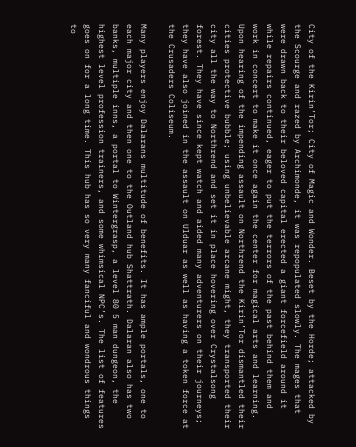City of the Kirin’Tor; City of Magic and Wonder. Beset by the Horde; attacked by the Scourge and razed by Archimonde, it was repopulated slowly. The mages that were drawn back to their beloved capital erected a giant forcefield around it while repairs continued, eager to put the terrors of the past behind them and work in concert to make it once again the center for magical arts and learning. Upon hearing of the impending assault on Northrend the Kirin’Tor dismantled their cities protective bubble; using unbelievable arcane might, they transported their city all the way to Northrend and set it in place hovering over Crystalsong forest. They have since kept watch and aided many adventurers on their journeys; they have also joined in the assault on Ulduar as well as having a token force at the Crusaders Coliseum.

Many players enjoy Dalarans multitude of benefits. It has ample portals, one to each major city and then one to the Outland hub Shattrath. Dalaran also has two banks, multiple inns, a portal to Wintergrasp, a level 80 5 man dungeon, the highest level profession trainers, and some whimsical NPC’s. The list of features goes on for a long time. This hub has so very many fanciful and wondrous things to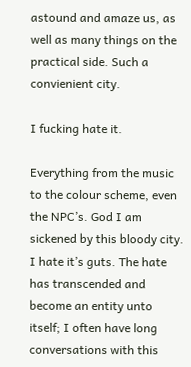astound and amaze us, as well as many things on the practical side. Such a convienient city.

I fucking hate it.

Everything from the music to the colour scheme, even the NPC’s. God I am sickened by this bloody city. I hate it’s guts. The hate has transcended and become an entity unto itself; I often have long conversations with this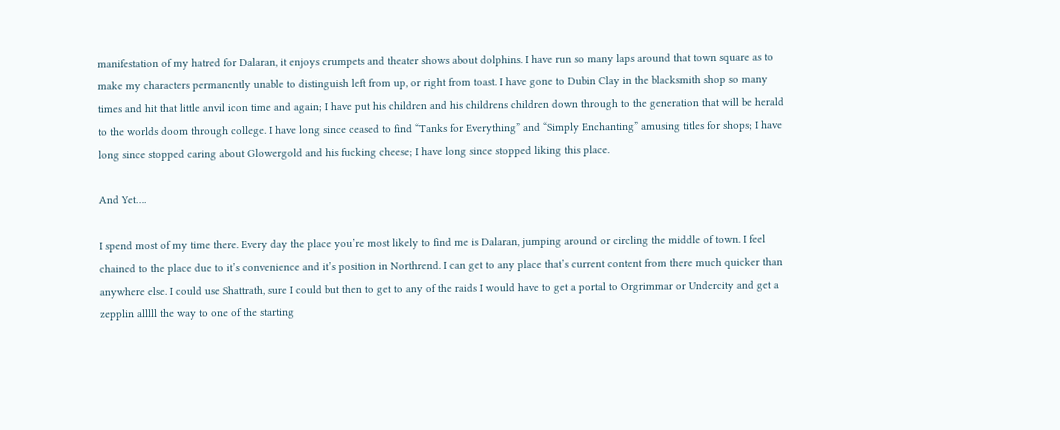manifestation of my hatred for Dalaran, it enjoys crumpets and theater shows about dolphins. I have run so many laps around that town square as to make my characters permanently unable to distinguish left from up, or right from toast. I have gone to Dubin Clay in the blacksmith shop so many times and hit that little anvil icon time and again; I have put his children and his childrens children down through to the generation that will be herald to the worlds doom through college. I have long since ceased to find “Tanks for Everything” and “Simply Enchanting” amusing titles for shops; I have long since stopped caring about Glowergold and his fucking cheese; I have long since stopped liking this place.

And Yet….

I spend most of my time there. Every day the place you’re most likely to find me is Dalaran, jumping around or circling the middle of town. I feel chained to the place due to it’s convenience and it’s position in Northrend. I can get to any place that’s current content from there much quicker than anywhere else. I could use Shattrath, sure I could but then to get to any of the raids I would have to get a portal to Orgrimmar or Undercity and get a zepplin alllll the way to one of the starting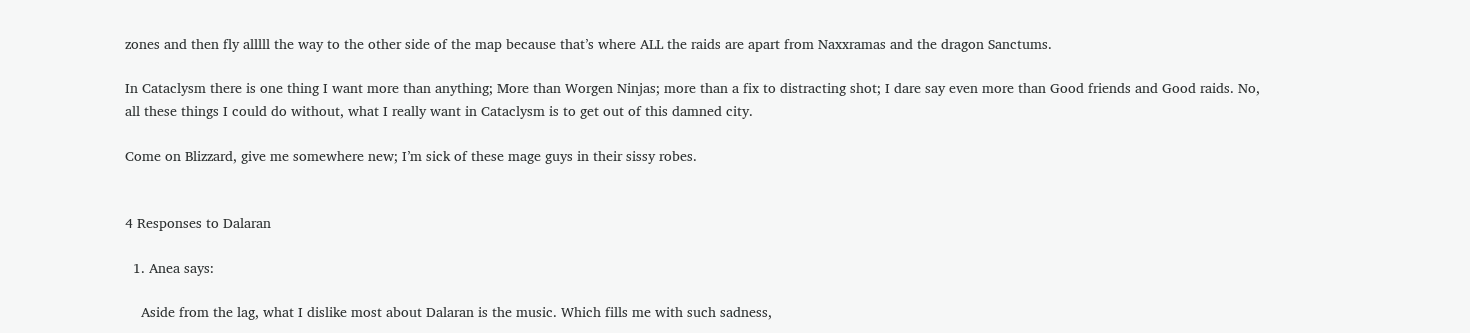zones and then fly alllll the way to the other side of the map because that’s where ALL the raids are apart from Naxxramas and the dragon Sanctums.

In Cataclysm there is one thing I want more than anything; More than Worgen Ninjas; more than a fix to distracting shot; I dare say even more than Good friends and Good raids. No, all these things I could do without, what I really want in Cataclysm is to get out of this damned city.

Come on Blizzard, give me somewhere new; I’m sick of these mage guys in their sissy robes.


4 Responses to Dalaran

  1. Anea says:

    Aside from the lag, what I dislike most about Dalaran is the music. Which fills me with such sadness,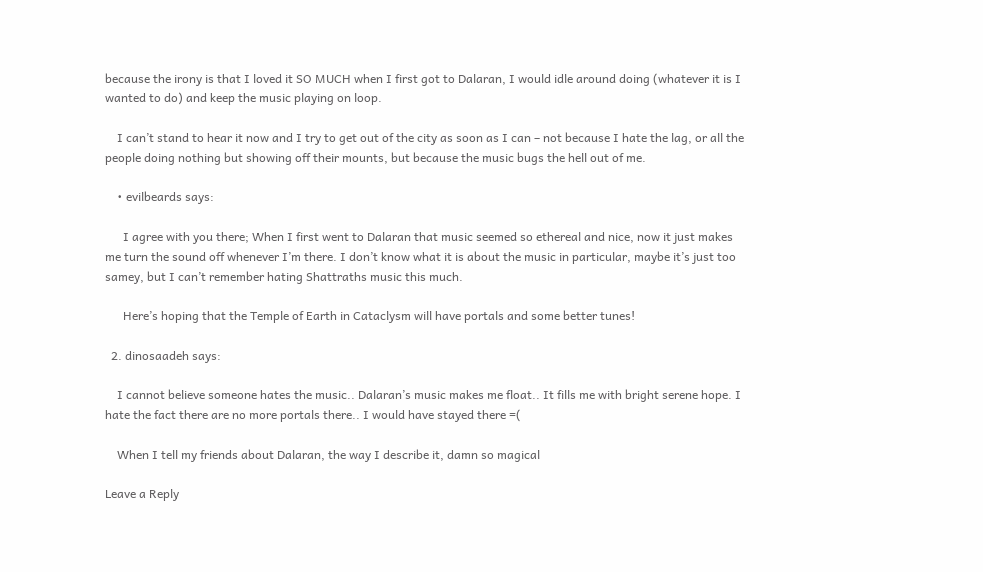because the irony is that I loved it SO MUCH when I first got to Dalaran, I would idle around doing (whatever it is I wanted to do) and keep the music playing on loop.

    I can’t stand to hear it now and I try to get out of the city as soon as I can – not because I hate the lag, or all the people doing nothing but showing off their mounts, but because the music bugs the hell out of me.

    • evilbeards says:

      I agree with you there; When I first went to Dalaran that music seemed so ethereal and nice, now it just makes me turn the sound off whenever I’m there. I don’t know what it is about the music in particular, maybe it’s just too samey, but I can’t remember hating Shattraths music this much.

      Here’s hoping that the Temple of Earth in Cataclysm will have portals and some better tunes!

  2. dinosaadeh says:

    I cannot believe someone hates the music.. Dalaran’s music makes me float.. It fills me with bright serene hope. I hate the fact there are no more portals there.. I would have stayed there =(

    When I tell my friends about Dalaran, the way I describe it, damn so magical

Leave a Reply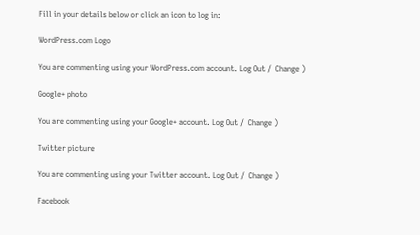Fill in your details below or click an icon to log in:

WordPress.com Logo

You are commenting using your WordPress.com account. Log Out /  Change )

Google+ photo

You are commenting using your Google+ account. Log Out /  Change )

Twitter picture

You are commenting using your Twitter account. Log Out /  Change )

Facebook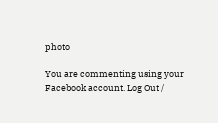photo

You are commenting using your Facebook account. Log Out /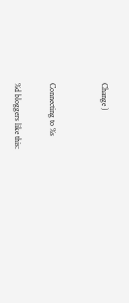Change )


Connecting to %s

%d bloggers like this: